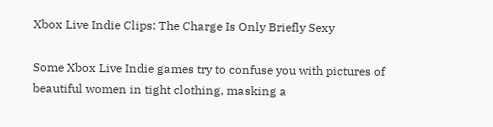Xbox Live Indie Clips: The Charge Is Only Briefly Sexy

Some Xbox Live Indie games try to confuse you with pictures of beautiful women in tight clothing, masking a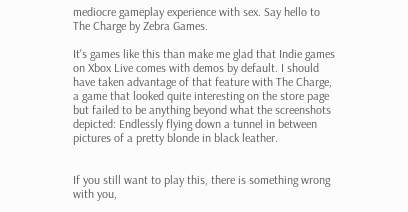mediocre gameplay experience with sex. Say hello to The Charge by Zebra Games.

It's games like this than make me glad that Indie games on Xbox Live comes with demos by default. I should have taken advantage of that feature with The Charge, a game that looked quite interesting on the store page but failed to be anything beyond what the screenshots depicted: Endlessly flying down a tunnel in between pictures of a pretty blonde in black leather.


If you still want to play this, there is something wrong with you,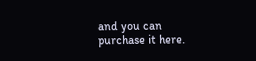and you can purchase it here.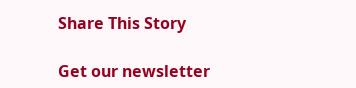Share This Story

Get our newsletter